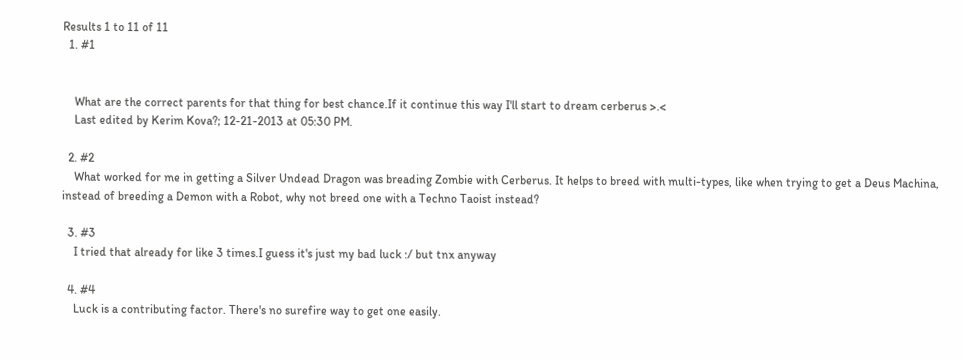Results 1 to 11 of 11
  1. #1


    What are the correct parents for that thing for best chance.If it continue this way I'll start to dream cerberus >.<
    Last edited by Kerim Kova?; 12-21-2013 at 05:30 PM.

  2. #2
    What worked for me in getting a Silver Undead Dragon was breading Zombie with Cerberus. It helps to breed with multi-types, like when trying to get a Deus Machina, instead of breeding a Demon with a Robot, why not breed one with a Techno Taoist instead?

  3. #3
    I tried that already for like 3 times.I guess it's just my bad luck :/ but tnx anyway

  4. #4
    Luck is a contributing factor. There's no surefire way to get one easily.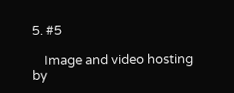5. #5

    Image and video hosting by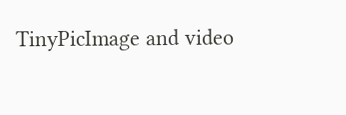TinyPicImage and video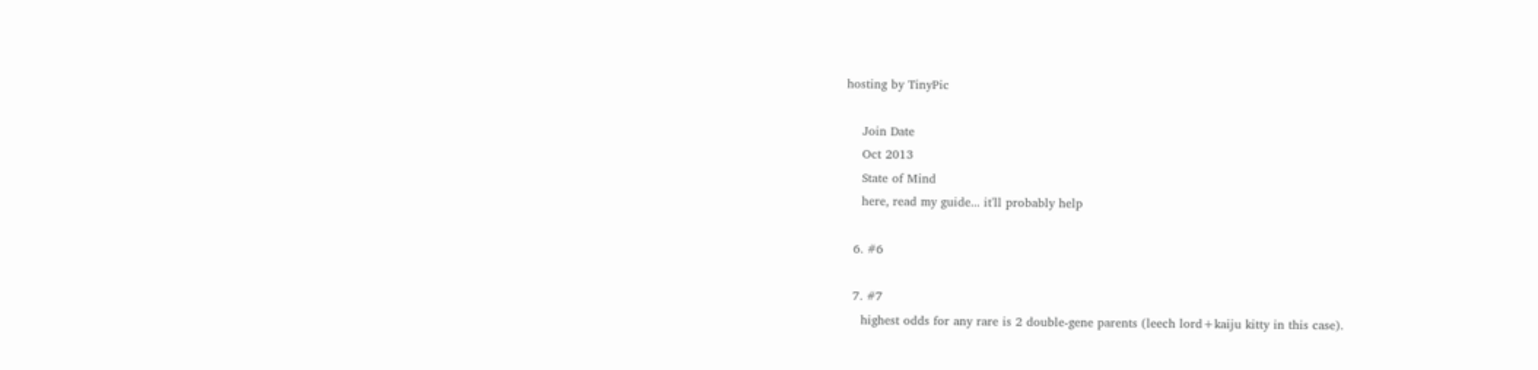hosting by TinyPic

    Join Date
    Oct 2013
    State of Mind
    here, read my guide... it'll probably help

  6. #6

  7. #7
    highest odds for any rare is 2 double-gene parents (leech lord+kaiju kitty in this case).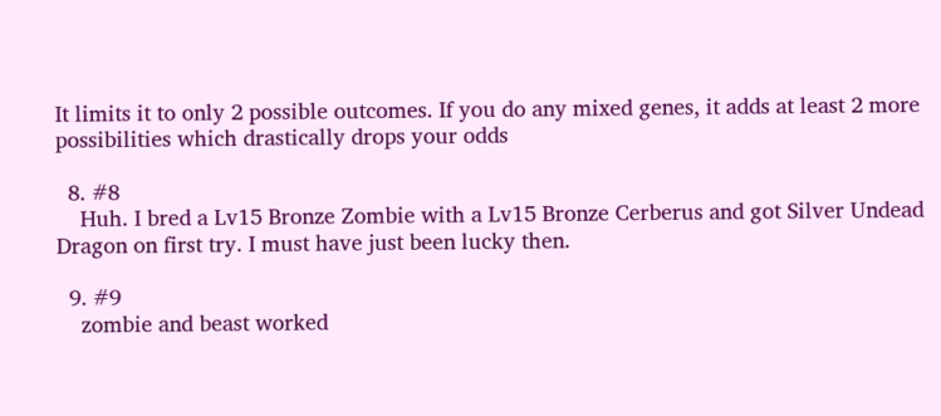It limits it to only 2 possible outcomes. If you do any mixed genes, it adds at least 2 more possibilities which drastically drops your odds

  8. #8
    Huh. I bred a Lv15 Bronze Zombie with a Lv15 Bronze Cerberus and got Silver Undead Dragon on first try. I must have just been lucky then.

  9. #9
    zombie and beast worked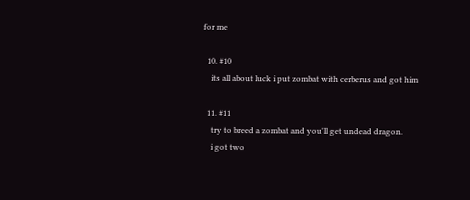for me

  10. #10
    its all about luck i put zombat with cerberus and got him

  11. #11
    try to breed a zombat and you'll get undead dragon.
    i got two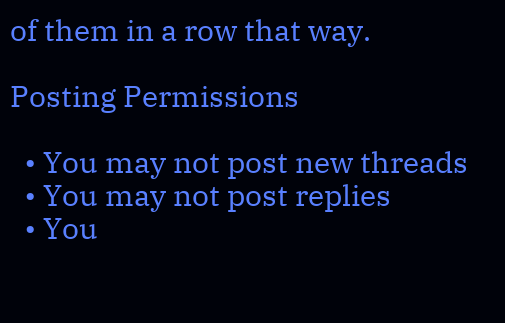of them in a row that way.

Posting Permissions

  • You may not post new threads
  • You may not post replies
  • You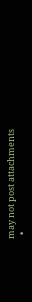may not post attachments
  •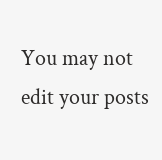You may not edit your posts